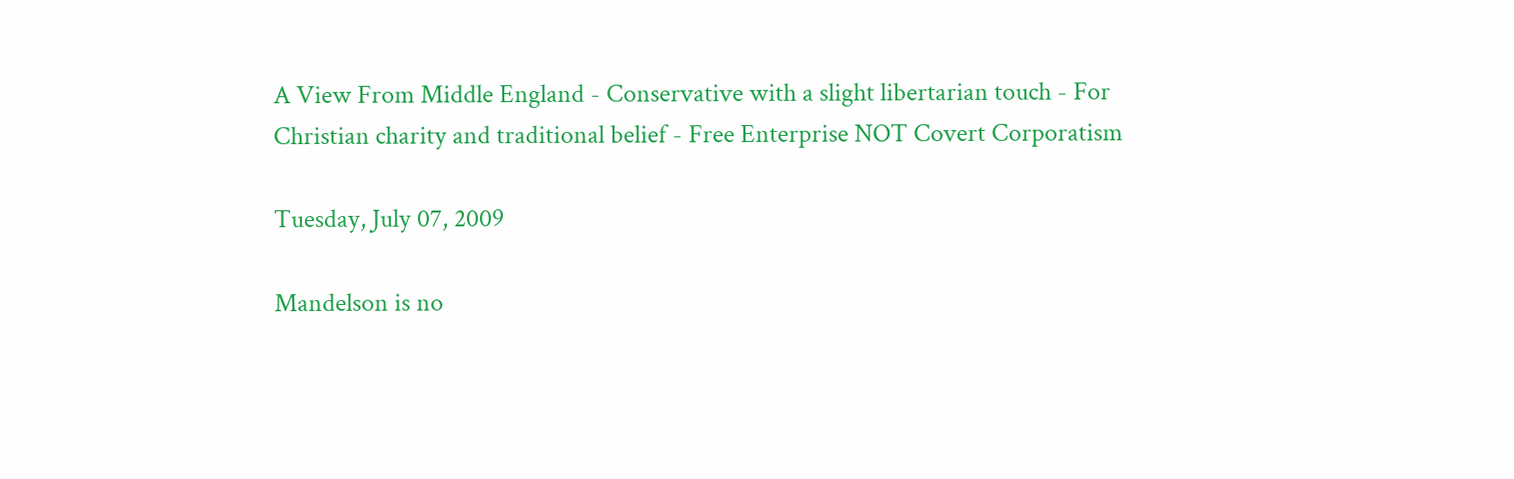A View From Middle England - Conservative with a slight libertarian touch - For Christian charity and traditional belief - Free Enterprise NOT Covert Corporatism

Tuesday, July 07, 2009

Mandelson is no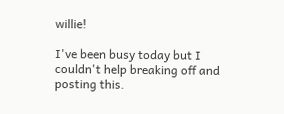willie!

I've been busy today but I couldn't help breaking off and posting this.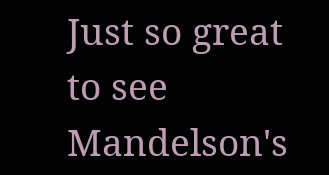Just so great to see Mandelson's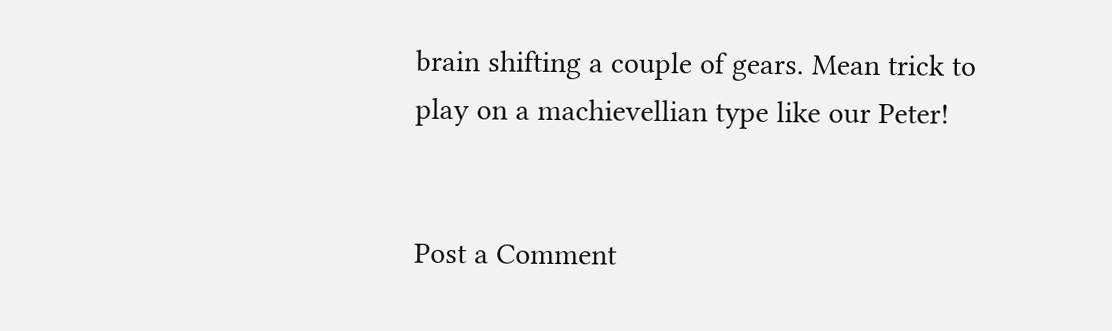brain shifting a couple of gears. Mean trick to play on a machievellian type like our Peter!


Post a Comment